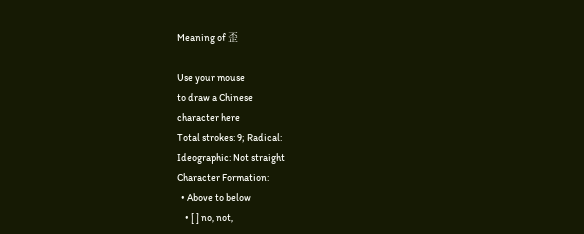Meaning of 歪

Use your mouse
to draw a Chinese
character here
Total strokes: 9; Radical:
Ideographic: Not straight
Character Formation:
  • Above to below
    • [ ] no, not,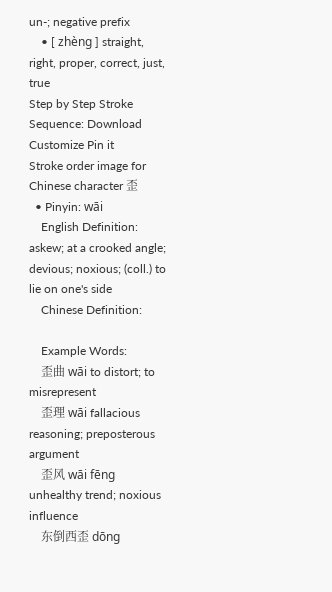un-; negative prefix
    • [ zhèng ] straight, right, proper, correct, just, true
Step by Step Stroke Sequence: Download Customize Pin it
Stroke order image for Chinese character 歪
  • Pinyin: wāi
    English Definition: askew; at a crooked angle; devious; noxious; (coll.) to lie on one's side
    Chinese Definition:

    Example Words:
    歪曲 wāi to distort; to misrepresent
    歪理 wāi fallacious reasoning; preposterous argument
    歪风 wāi fēng unhealthy trend; noxious influence
    东倒西歪 dōng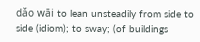dǎo wāi to lean unsteadily from side to side (idiom); to sway; (of buildings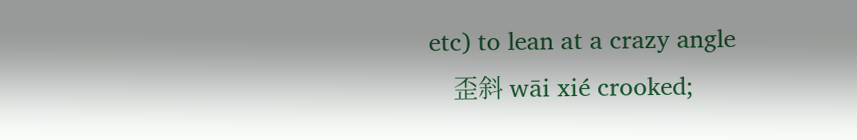etc) to lean at a crazy angle
    歪斜 wāi xié crooked;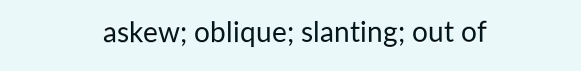askew; oblique; slanting; out of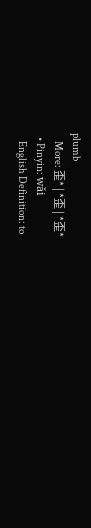plumb
    More: 歪* | *歪 | *歪*
  • Pinyin: wǎi
    English Definition: to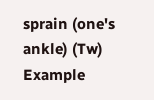sprain (one's ankle) (Tw)
Example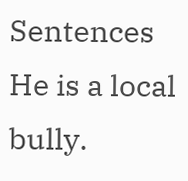Sentences
He is a local bully.